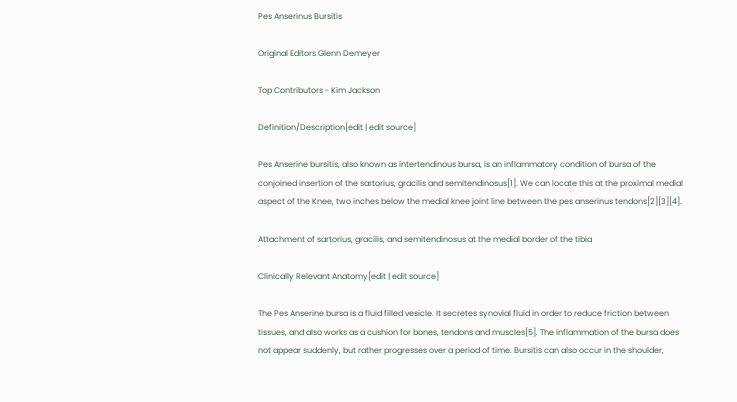Pes Anserinus Bursitis

Original Editors Glenn Demeyer

Top Contributors - Kim Jackson

Definition/Description[edit | edit source]

Pes Anserine bursitis, also known as intertendinous bursa, is an inflammatory condition of bursa of the conjoined insertion of the sartorius, gracilis and semitendinosus[1]. We can locate this at the proximal medial aspect of the Knee, two inches below the medial knee joint line between the pes anserinus tendons[2][3][4].

Attachment of sartorius, gracilis, and semitendinosus at the medial border of the tibia

Clinically Relevant Anatomy[edit | edit source]

The Pes Anserine bursa is a fluid filled vesicle. It secretes synovial fluid in order to reduce friction between tissues, and also works as a cushion for bones, tendons and muscles[5]. The inflammation of the bursa does not appear suddenly, but rather progresses over a period of time. Bursitis can also occur in the shoulder,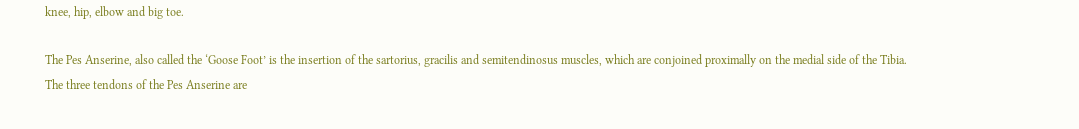knee, hip, elbow and big toe.

The Pes Anserine, also called the ‘Goose Foot’ is the insertion of the sartorius, gracilis and semitendinosus muscles, which are conjoined proximally on the medial side of the Tibia. The three tendons of the Pes Anserine are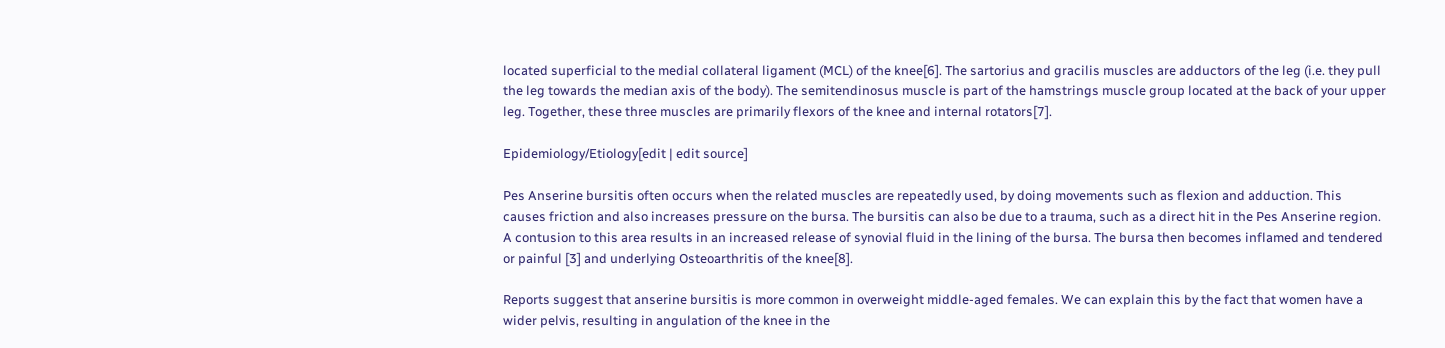located superficial to the medial collateral ligament (MCL) of the knee[6]. The sartorius and gracilis muscles are adductors of the leg (i.e. they pull the leg towards the median axis of the body). The semitendinosus muscle is part of the hamstrings muscle group located at the back of your upper leg. Together, these three muscles are primarily flexors of the knee and internal rotators[7].

Epidemiology/Etiology[edit | edit source]

Pes Anserine bursitis often occurs when the related muscles are repeatedly used, by doing movements such as flexion and adduction. This causes friction and also increases pressure on the bursa. The bursitis can also be due to a trauma, such as a direct hit in the Pes Anserine region. A contusion to this area results in an increased release of synovial fluid in the lining of the bursa. The bursa then becomes inflamed and tendered or painful [3] and underlying Osteoarthritis of the knee[8].

Reports suggest that anserine bursitis is more common in overweight middle-aged females. We can explain this by the fact that women have a wider pelvis, resulting in angulation of the knee in the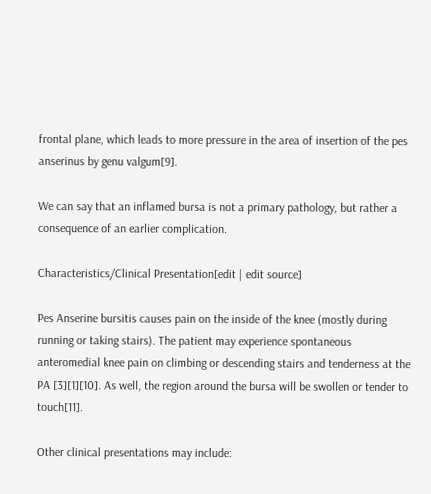frontal plane, which leads to more pressure in the area of insertion of the pes anserinus by genu valgum[9].

We can say that an inflamed bursa is not a primary pathology, but rather a consequence of an earlier complication.

Characteristics/Clinical Presentation[edit | edit source]

Pes Anserine bursitis causes pain on the inside of the knee (mostly during running or taking stairs). The patient may experience spontaneous anteromedial knee pain on climbing or descending stairs and tenderness at the PA [3][1][10]. As well, the region around the bursa will be swollen or tender to touch[11].

Other clinical presentations may include: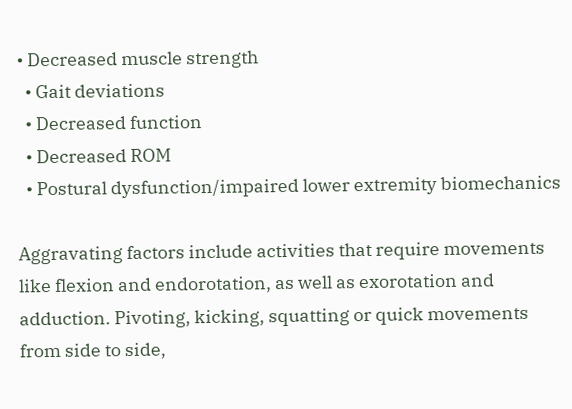• Decreased muscle strength
  • Gait deviations
  • Decreased function
  • Decreased ROM
  • Postural dysfunction/impaired lower extremity biomechanics

Aggravating factors include activities that require movements like flexion and endorotation, as well as exorotation and adduction. Pivoting, kicking, squatting or quick movements from side to side,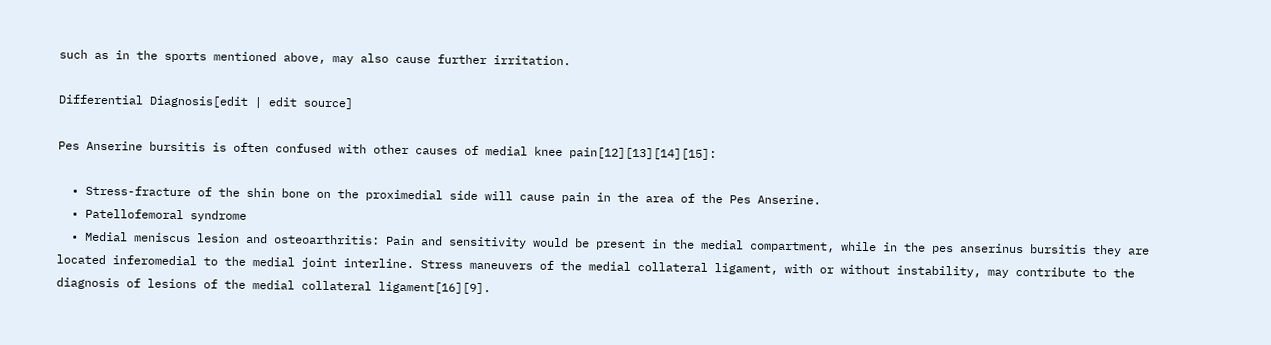such as in the sports mentioned above, may also cause further irritation.

Differential Diagnosis[edit | edit source]

Pes Anserine bursitis is often confused with other causes of medial knee pain[12][13][14][15]:

  • Stress-fracture of the shin bone on the proximedial side will cause pain in the area of the Pes Anserine.
  • Patellofemoral syndrome
  • Medial meniscus lesion and osteoarthritis: Pain and sensitivity would be present in the medial compartment, while in the pes anserinus bursitis they are located inferomedial to the medial joint interline. Stress maneuvers of the medial collateral ligament, with or without instability, may contribute to the diagnosis of lesions of the medial collateral ligament[16][9].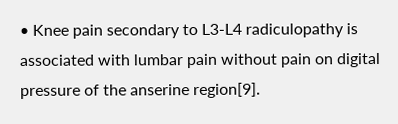• Knee pain secondary to L3-L4 radiculopathy is associated with lumbar pain without pain on digital pressure of the anserine region[9].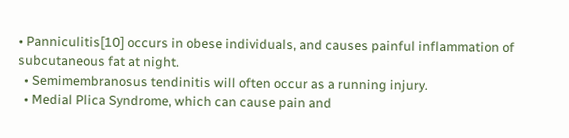• Panniculitis[10] occurs in obese individuals, and causes painful inflammation of subcutaneous fat at night.
  • Semimembranosus tendinitis will often occur as a running injury.
  • Medial Plica Syndrome, which can cause pain and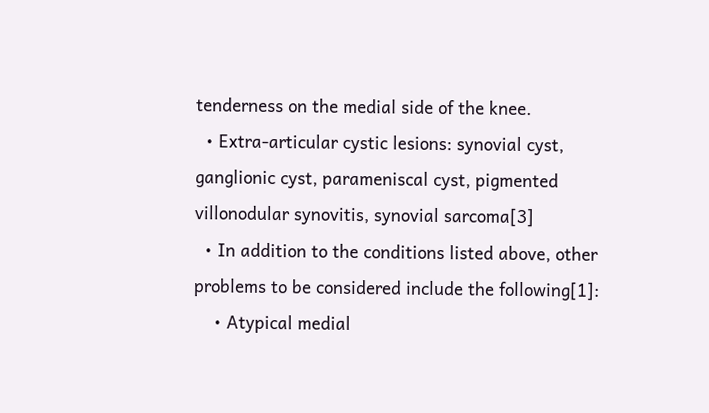tenderness on the medial side of the knee.
  • Extra-articular cystic lesions: synovial cyst, ganglionic cyst, parameniscal cyst, pigmented villonodular synovitis, synovial sarcoma[3]
  • In addition to the conditions listed above, other problems to be considered include the following[1]:
    • Atypical medial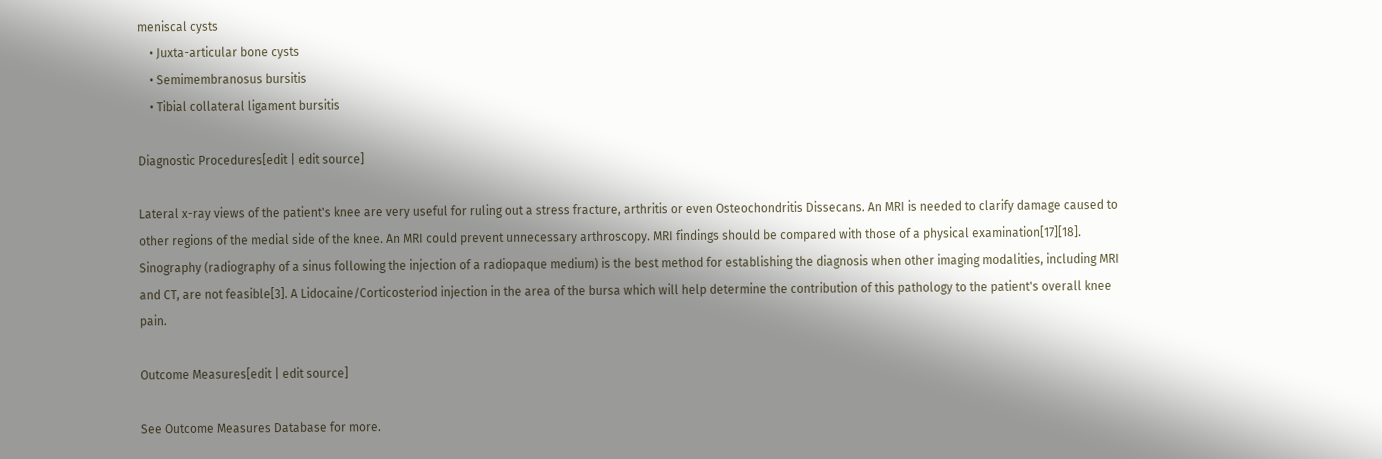meniscal cysts
    • Juxta-articular bone cysts
    • Semimembranosus bursitis
    • Tibial collateral ligament bursitis

Diagnostic Procedures[edit | edit source]

Lateral x-ray views of the patient's knee are very useful for ruling out a stress fracture, arthritis or even Osteochondritis Dissecans. An MRI is needed to clarify damage caused to other regions of the medial side of the knee. An MRI could prevent unnecessary arthroscopy. MRI findings should be compared with those of a physical examination[17][18]. Sinography (radiography of a sinus following the injection of a radiopaque medium) is the best method for establishing the diagnosis when other imaging modalities, including MRI and CT, are not feasible[3]. A Lidocaine/Corticosteriod injection in the area of the bursa which will help determine the contribution of this pathology to the patient's overall knee pain.

Outcome Measures[edit | edit source]

See Outcome Measures Database for more.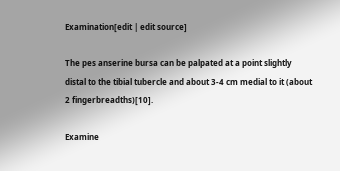Examination[edit | edit source]

The pes anserine bursa can be palpated at a point slightly distal to the tibial tubercle and about 3-4 cm medial to it (about 2 fingerbreadths)[10].

Examine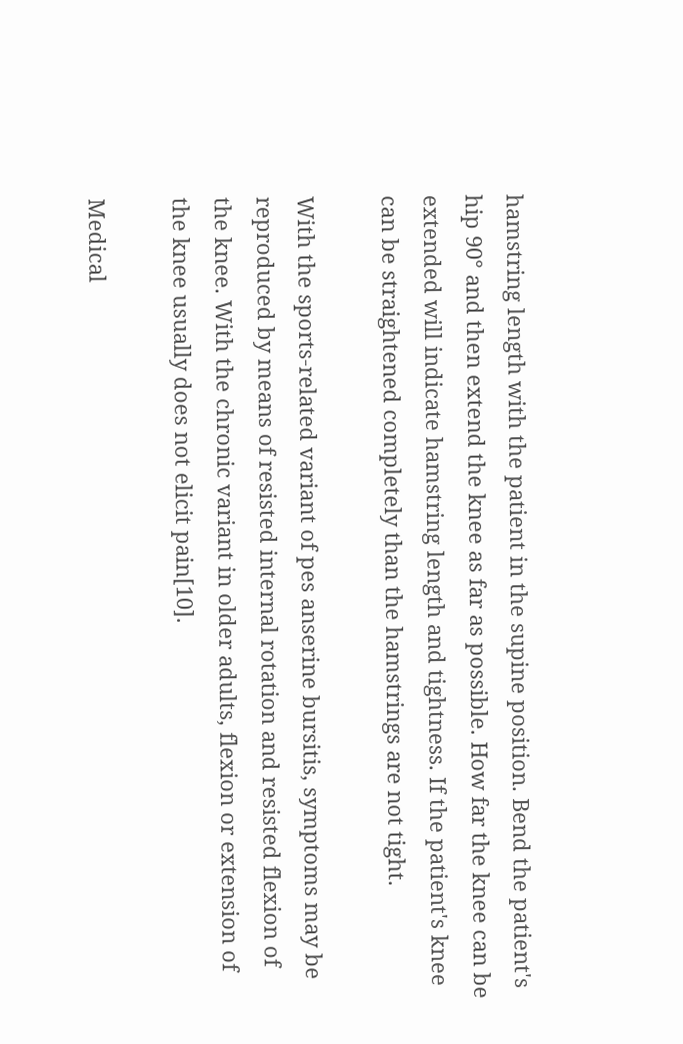hamstring length with the patient in the supine position. Bend the patient's hip 90° and then extend the knee as far as possible. How far the knee can be extended will indicate hamstring length and tightness. If the patient's knee can be straightened completely than the hamstrings are not tight.

With the sports-related variant of pes anserine bursitis, symptoms may be reproduced by means of resisted internal rotation and resisted flexion of the knee. With the chronic variant in older adults, flexion or extension of the knee usually does not elicit pain[10].

Medical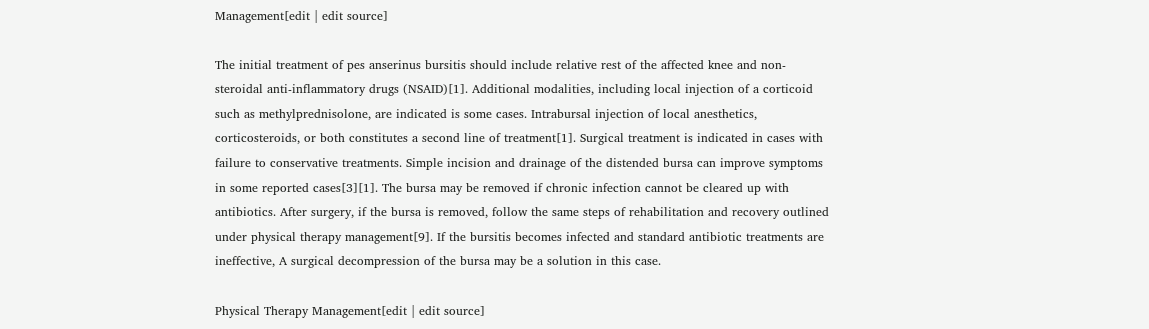Management[edit | edit source]

The initial treatment of pes anserinus bursitis should include relative rest of the affected knee and non-steroidal anti-inflammatory drugs (NSAID)[1]. Additional modalities, including local injection of a corticoid such as methylprednisolone, are indicated is some cases. Intrabursal injection of local anesthetics, corticosteroids, or both constitutes a second line of treatment[1]. Surgical treatment is indicated in cases with failure to conservative treatments. Simple incision and drainage of the distended bursa can improve symptoms in some reported cases[3][1]. The bursa may be removed if chronic infection cannot be cleared up with antibiotics. After surgery, if the bursa is removed, follow the same steps of rehabilitation and recovery outlined under physical therapy management[9]. If the bursitis becomes infected and standard antibiotic treatments are ineffective, A surgical decompression of the bursa may be a solution in this case.

Physical Therapy Management[edit | edit source]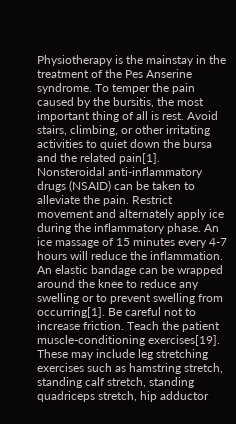Physiotherapy is the mainstay in the treatment of the Pes Anserine syndrome. To temper the pain caused by the bursitis, the most important thing of all is rest. Avoid stairs, climbing, or other irritating activities to quiet down the bursa and the related pain[1]. Nonsteroidal anti-inflammatory drugs (NSAID) can be taken to alleviate the pain. Restrict movement and alternately apply ice during the inflammatory phase. An ice massage of 15 minutes every 4-7 hours will reduce the inflammation. An elastic bandage can be wrapped around the knee to reduce any swelling or to prevent swelling from occurring[1]. Be careful not to increase friction. Teach the patient muscle-conditioning exercises[19]. These may include leg stretching exercises such as hamstring stretch, standing calf stretch, standing quadriceps stretch, hip adductor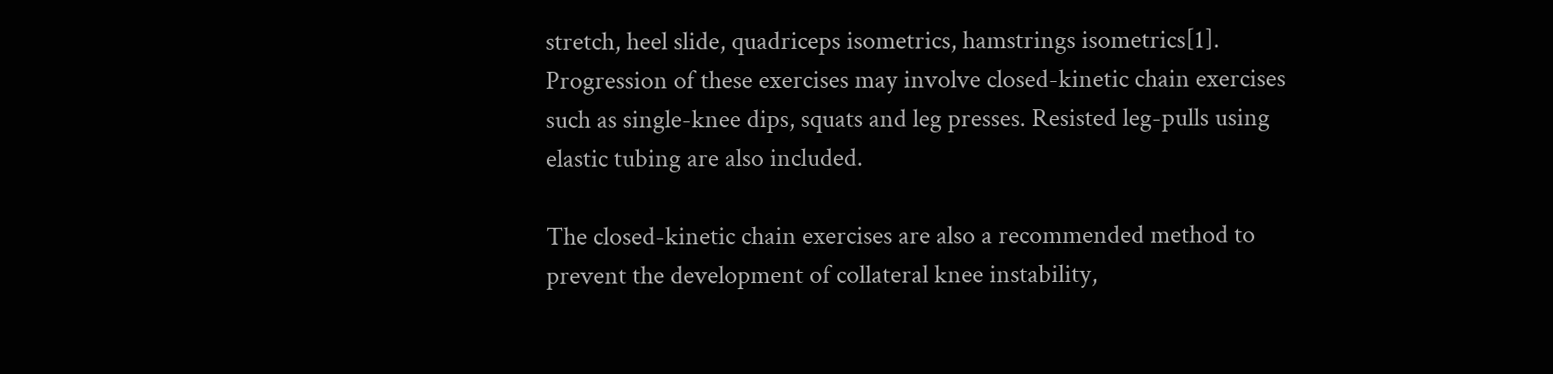stretch, heel slide, quadriceps isometrics, hamstrings isometrics[1]. Progression of these exercises may involve closed-kinetic chain exercises such as single-knee dips, squats and leg presses. Resisted leg-pulls using elastic tubing are also included.

The closed-kinetic chain exercises are also a recommended method to prevent the development of collateral knee instability,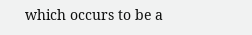which occurs to be a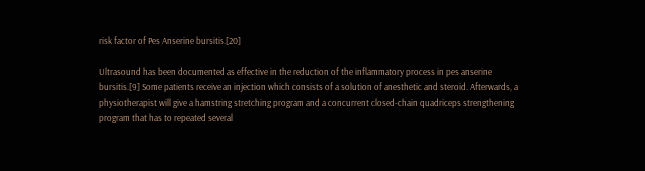risk factor of Pes Anserine bursitis.[20]

Ultrasound has been documented as effective in the reduction of the inflammatory process in pes anserine bursitis.[9] Some patients receive an injection which consists of a solution of anesthetic and steroid. Afterwards, a physiotherapist will give a hamstring stretching program and a concurrent closed-chain quadriceps strengthening program that has to repeated several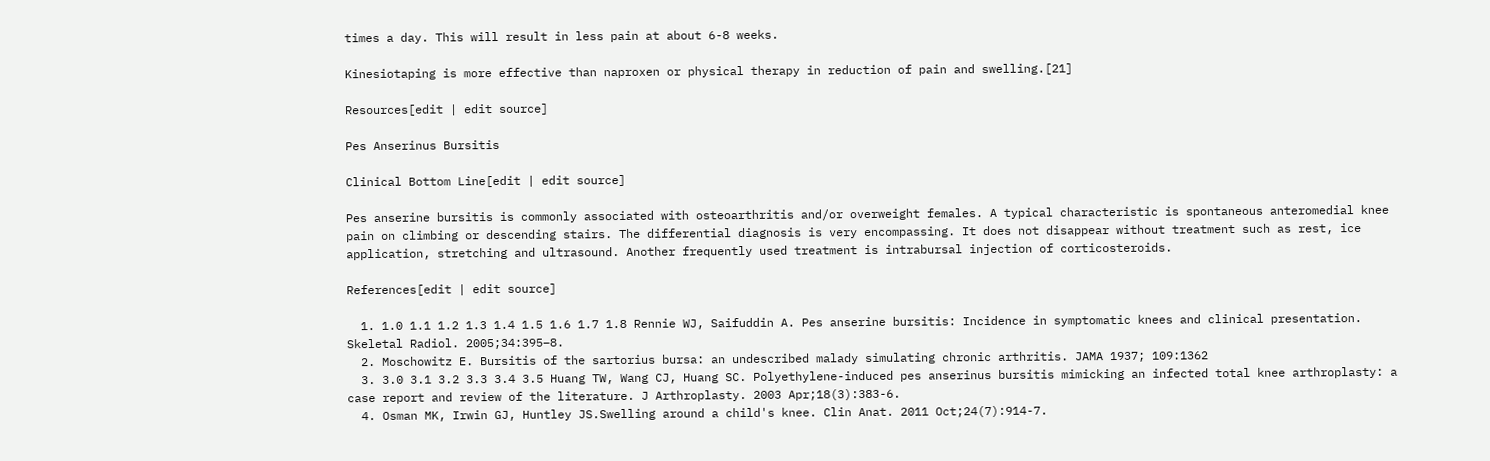times a day. This will result in less pain at about 6-8 weeks.

Kinesiotaping is more effective than naproxen or physical therapy in reduction of pain and swelling.[21]

Resources[edit | edit source]

Pes Anserinus Bursitis

Clinical Bottom Line[edit | edit source]

Pes anserine bursitis is commonly associated with osteoarthritis and/or overweight females. A typical characteristic is spontaneous anteromedial knee pain on climbing or descending stairs. The differential diagnosis is very encompassing. It does not disappear without treatment such as rest, ice application, stretching and ultrasound. Another frequently used treatment is intrabursal injection of corticosteroids.

References[edit | edit source]

  1. 1.0 1.1 1.2 1.3 1.4 1.5 1.6 1.7 1.8 Rennie WJ, Saifuddin A. Pes anserine bursitis: Incidence in symptomatic knees and clinical presentation. Skeletal Radiol. 2005;34:395–8.
  2. Moschowitz E. Bursitis of the sartorius bursa: an undescribed malady simulating chronic arthritis. JAMA 1937; 109:1362
  3. 3.0 3.1 3.2 3.3 3.4 3.5 Huang TW, Wang CJ, Huang SC. Polyethylene-induced pes anserinus bursitis mimicking an infected total knee arthroplasty: a case report and review of the literature. J Arthroplasty. 2003 Apr;18(3):383-6.
  4. Osman MK, Irwin GJ, Huntley JS.Swelling around a child's knee. Clin Anat. 2011 Oct;24(7):914-7.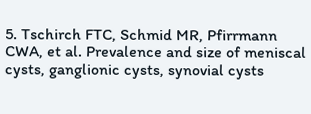5. Tschirch FTC, Schmid MR, Pfirrmann CWA, et al. Prevalence and size of meniscal cysts, ganglionic cysts, synovial cysts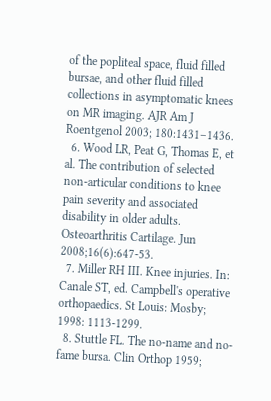of the popliteal space, fluid filled bursae, and other fluid filled collections in asymptomatic knees on MR imaging. AJR Am J Roentgenol 2003; 180:1431–1436.
  6. Wood LR, Peat G, Thomas E, et al. The contribution of selected non-articular conditions to knee pain severity and associated disability in older adults. Osteoarthritis Cartilage. Jun 2008;16(6):647-53.
  7. Miller RH III. Knee injuries. In: Canale ST, ed. Campbell's operative orthopaedics. St Louis: Mosby; 1998: 1113-1299.
  8. Stuttle FL. The no-name and no-fame bursa. Clin Orthop 1959;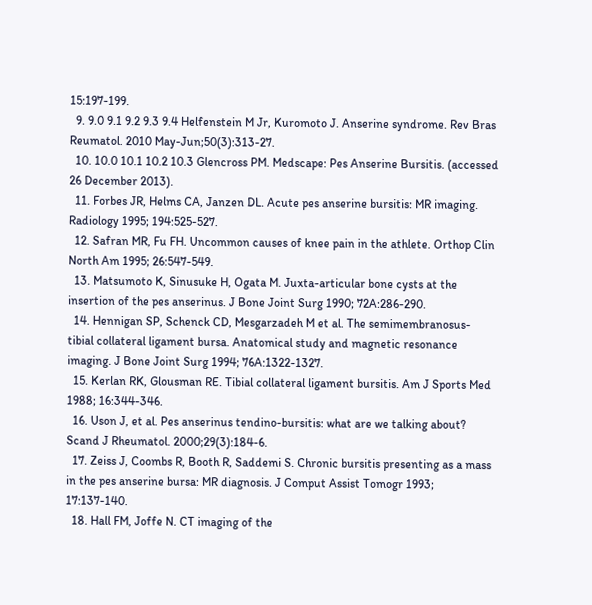15:197-199.
  9. 9.0 9.1 9.2 9.3 9.4 Helfenstein M Jr, Kuromoto J. Anserine syndrome. Rev Bras Reumatol. 2010 May-Jun;50(3):313-27.
  10. 10.0 10.1 10.2 10.3 Glencross PM. Medscape: Pes Anserine Bursitis. (accessed 26 December 2013).
  11. Forbes JR, Helms CA, Janzen DL. Acute pes anserine bursitis: MR imaging. Radiology 1995; 194:525-527.
  12. Safran MR, Fu FH. Uncommon causes of knee pain in the athlete. Orthop Clin North Am 1995; 26:547-549.
  13. Matsumoto K, Sinusuke H, Ogata M. Juxta-articular bone cysts at the insertion of the pes anserinus. J Bone Joint Surg 1990; 72A:286-290.
  14. Hennigan SP, Schenck CD, Mesgarzadeh M et al. The semimembranosus- tibial collateral ligament bursa. Anatomical study and magnetic resonance imaging. J Bone Joint Surg 1994; 76A:1322-1327.
  15. Kerlan RK, Glousman RE. Tibial collateral ligament bursitis. Am J Sports Med 1988; 16:344-346.
  16. Uson J, et al. Pes anserinus tendino-bursitis: what are we talking about? Scand J Rheumatol. 2000;29(3):184-6.
  17. Zeiss J, Coombs R, Booth R, Saddemi S. Chronic bursitis presenting as a mass in the pes anserine bursa: MR diagnosis. J Comput Assist Tomogr 1993; 17:137-140.
  18. Hall FM, Joffe N. CT imaging of the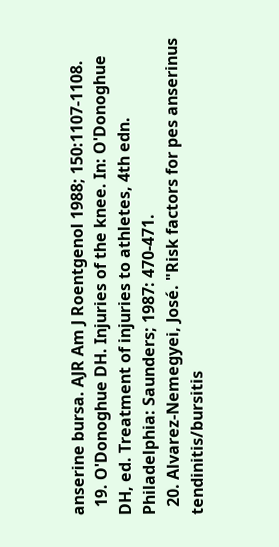anserine bursa. AJR Am J Roentgenol 1988; 150:1107-1108.
  19. O'Donoghue DH. Injuries of the knee. In: O'Donoghue DH, ed. Treatment of injuries to athletes, 4th edn. Philadelphia: Saunders; 1987: 470-471.
  20. Alvarez-Nemegyei, José. "Risk factors for pes anserinus tendinitis/bursitis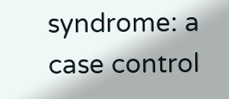syndrome: a case control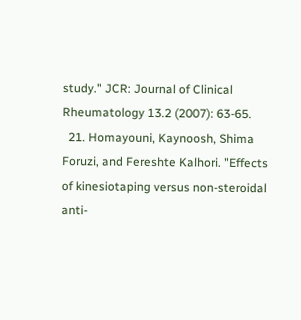study." JCR: Journal of Clinical Rheumatology 13.2 (2007): 63-65.
  21. Homayouni, Kaynoosh, Shima Foruzi, and Fereshte Kalhori. "Effects of kinesiotaping versus non-steroidal anti-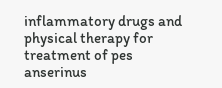inflammatory drugs and physical therapy for treatment of pes anserinus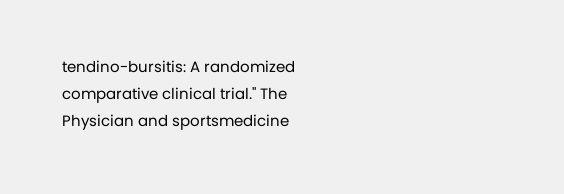tendino-bursitis: A randomized comparative clinical trial." The Physician and sportsmedicine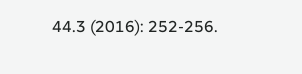44.3 (2016): 252-256.